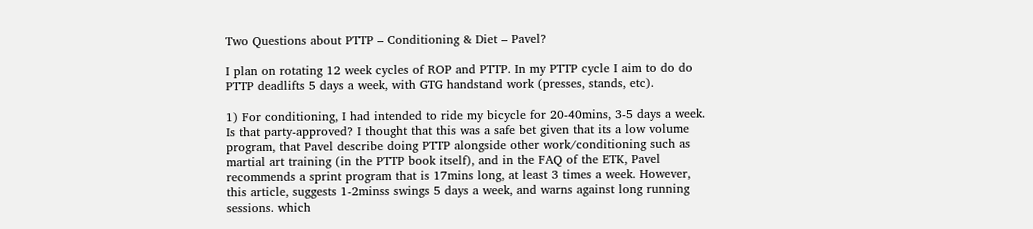Two Questions about PTTP – Conditioning & Diet – Pavel?

I plan on rotating 12 week cycles of ROP and PTTP. In my PTTP cycle I aim to do do PTTP deadlifts 5 days a week, with GTG handstand work (presses, stands, etc).

1) For conditioning, I had intended to ride my bicycle for 20-40mins, 3-5 days a week. Is that party-approved? I thought that this was a safe bet given that its a low volume program, that Pavel describe doing PTTP alongside other work/conditioning such as martial art training (in the PTTP book itself), and in the FAQ of the ETK, Pavel recommends a sprint program that is 17mins long, at least 3 times a week. However, this article, suggests 1-2minss swings 5 days a week, and warns against long running sessions. which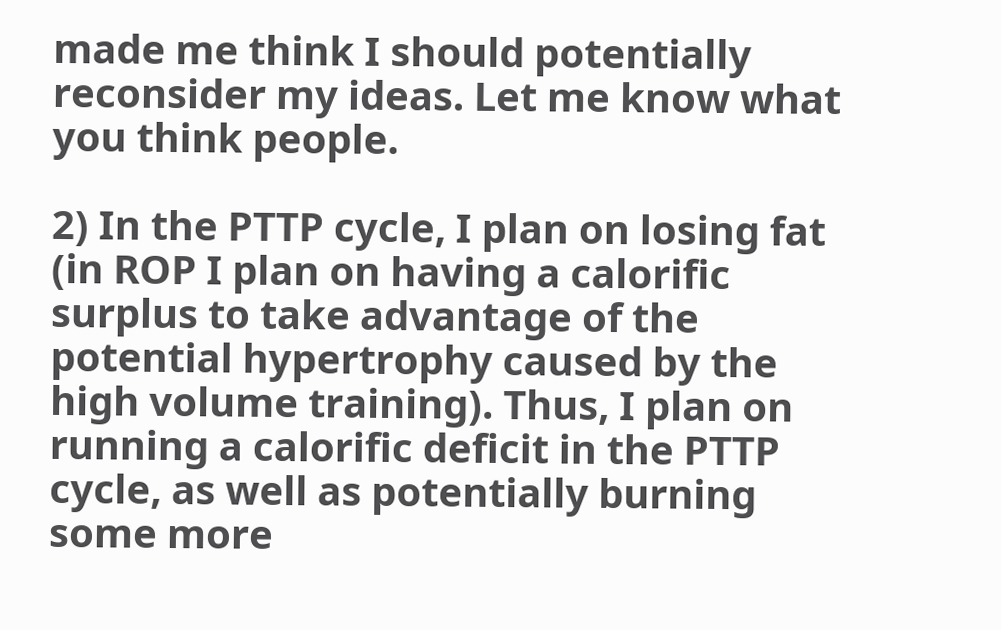made me think I should potentially reconsider my ideas. Let me know what you think people.

2) In the PTTP cycle, I plan on losing fat (in ROP I plan on having a calorific surplus to take advantage of the potential hypertrophy caused by the high volume training). Thus, I plan on running a calorific deficit in the PTTP cycle, as well as potentially burning some more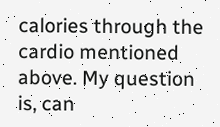calories through the cardio mentioned above. My question is, can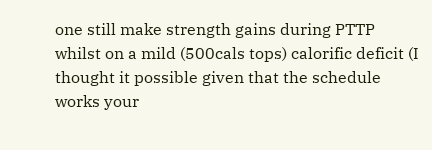one still make strength gains during PTTP whilst on a mild (500cals tops) calorific deficit (I thought it possible given that the schedule works your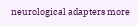neurological adapters more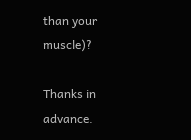than your muscle)?

Thanks in advance.